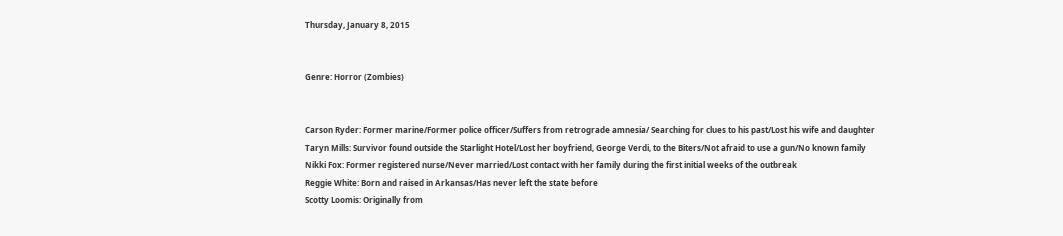Thursday, January 8, 2015


Genre: Horror (Zombies)


Carson Ryder: Former marine/Former police officer/Suffers from retrograde amnesia/ Searching for clues to his past/Lost his wife and daughter
Taryn Mills: Survivor found outside the Starlight Hotel/Lost her boyfriend, George Verdi, to the Biters/Not afraid to use a gun/No known family
Nikki Fox: Former registered nurse/Never married/Lost contact with her family during the first initial weeks of the outbreak
Reggie White: Born and raised in Arkansas/Has never left the state before
Scotty Loomis: Originally from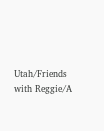Utah/Friends with Reggie/A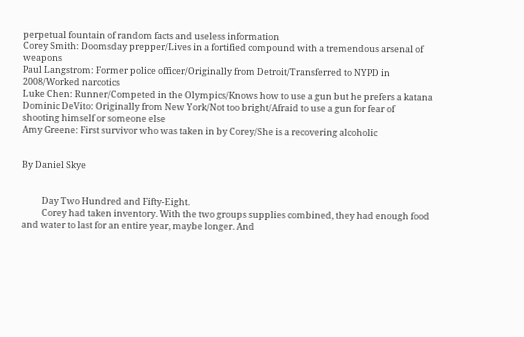perpetual fountain of random facts and useless information
Corey Smith: Doomsday prepper/Lives in a fortified compound with a tremendous arsenal of weapons
Paul Langstrom: Former police officer/Originally from Detroit/Transferred to NYPD in 2008/Worked narcotics
Luke Chen: Runner/Competed in the Olympics/Knows how to use a gun but he prefers a katana
Dominic DeVito: Originally from New York/Not too bright/Afraid to use a gun for fear of shooting himself or someone else
Amy Greene: First survivor who was taken in by Corey/She is a recovering alcoholic


By Daniel Skye


          Day Two Hundred and Fifty-Eight.
          Corey had taken inventory. With the two groups supplies combined, they had enough food and water to last for an entire year, maybe longer. And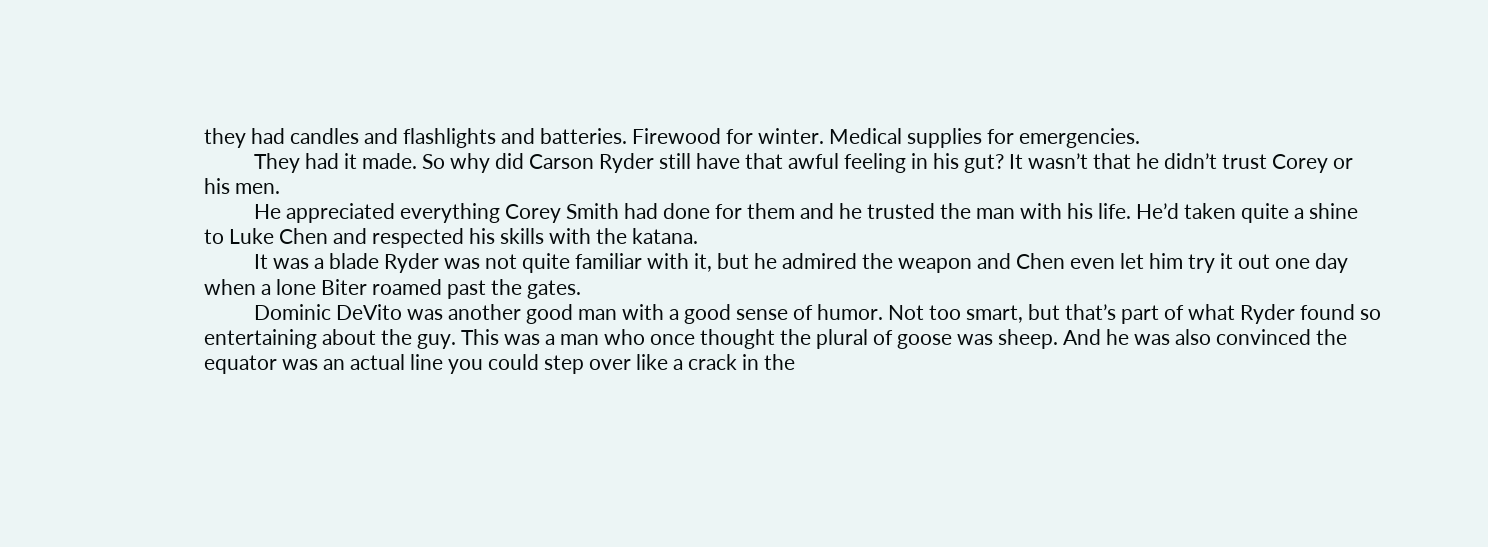they had candles and flashlights and batteries. Firewood for winter. Medical supplies for emergencies.
          They had it made. So why did Carson Ryder still have that awful feeling in his gut? It wasn’t that he didn’t trust Corey or his men.
          He appreciated everything Corey Smith had done for them and he trusted the man with his life. He’d taken quite a shine to Luke Chen and respected his skills with the katana.
          It was a blade Ryder was not quite familiar with it, but he admired the weapon and Chen even let him try it out one day when a lone Biter roamed past the gates.
          Dominic DeVito was another good man with a good sense of humor. Not too smart, but that’s part of what Ryder found so entertaining about the guy. This was a man who once thought the plural of goose was sheep. And he was also convinced the equator was an actual line you could step over like a crack in the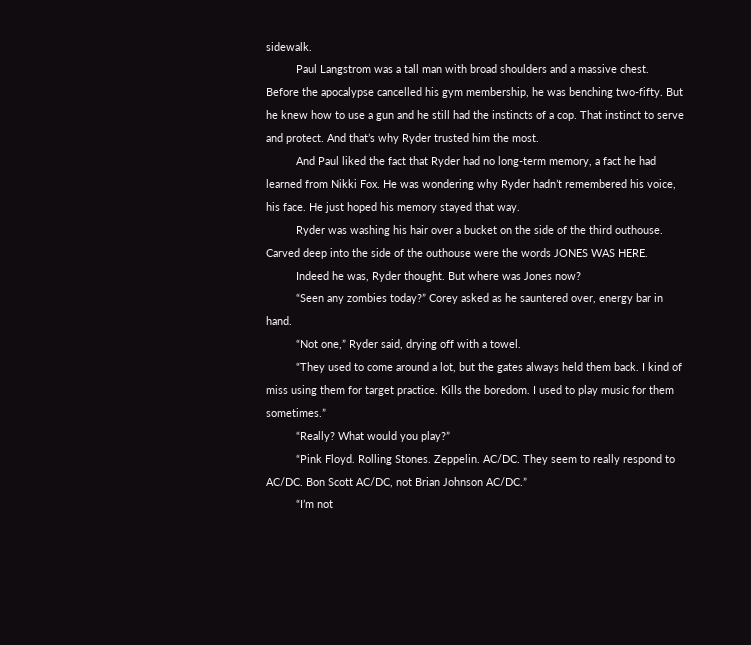sidewalk.
          Paul Langstrom was a tall man with broad shoulders and a massive chest. Before the apocalypse cancelled his gym membership, he was benching two-fifty. But he knew how to use a gun and he still had the instincts of a cop. That instinct to serve and protect. And that’s why Ryder trusted him the most.
          And Paul liked the fact that Ryder had no long-term memory, a fact he had learned from Nikki Fox. He was wondering why Ryder hadn’t remembered his voice, his face. He just hoped his memory stayed that way.
          Ryder was washing his hair over a bucket on the side of the third outhouse. Carved deep into the side of the outhouse were the words JONES WAS HERE.
          Indeed he was, Ryder thought. But where was Jones now?
          “Seen any zombies today?” Corey asked as he sauntered over, energy bar in hand.
          “Not one,” Ryder said, drying off with a towel.
          “They used to come around a lot, but the gates always held them back. I kind of miss using them for target practice. Kills the boredom. I used to play music for them sometimes.”
          “Really? What would you play?”
          “Pink Floyd. Rolling Stones. Zeppelin. AC/DC. They seem to really respond to AC/DC. Bon Scott AC/DC, not Brian Johnson AC/DC.”
          “I’m not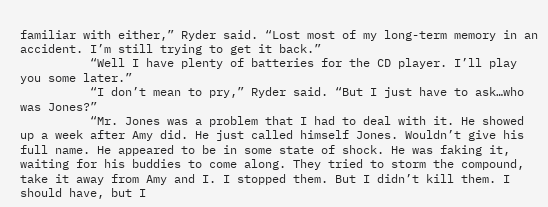familiar with either,” Ryder said. “Lost most of my long-term memory in an accident. I’m still trying to get it back.”
          “Well I have plenty of batteries for the CD player. I’ll play you some later.”
          “I don’t mean to pry,” Ryder said. “But I just have to ask…who was Jones?”
          “Mr. Jones was a problem that I had to deal with it. He showed up a week after Amy did. He just called himself Jones. Wouldn’t give his full name. He appeared to be in some state of shock. He was faking it, waiting for his buddies to come along. They tried to storm the compound, take it away from Amy and I. I stopped them. But I didn’t kill them. I should have, but I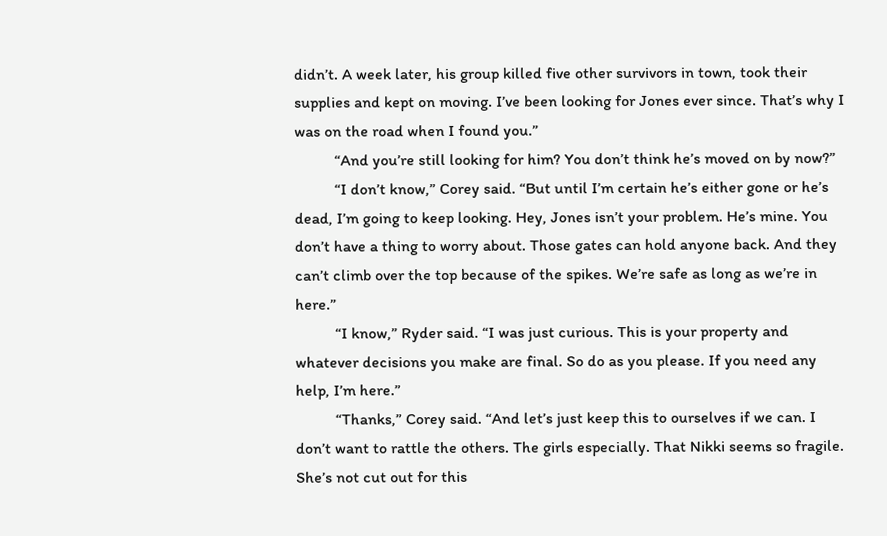didn’t. A week later, his group killed five other survivors in town, took their supplies and kept on moving. I’ve been looking for Jones ever since. That’s why I was on the road when I found you.”
          “And you’re still looking for him? You don’t think he’s moved on by now?”
          “I don’t know,” Corey said. “But until I’m certain he’s either gone or he’s dead, I’m going to keep looking. Hey, Jones isn’t your problem. He’s mine. You don’t have a thing to worry about. Those gates can hold anyone back. And they can’t climb over the top because of the spikes. We’re safe as long as we’re in here.”
          “I know,” Ryder said. “I was just curious. This is your property and whatever decisions you make are final. So do as you please. If you need any help, I’m here.”
          “Thanks,” Corey said. “And let’s just keep this to ourselves if we can. I don’t want to rattle the others. The girls especially. That Nikki seems so fragile. She’s not cut out for this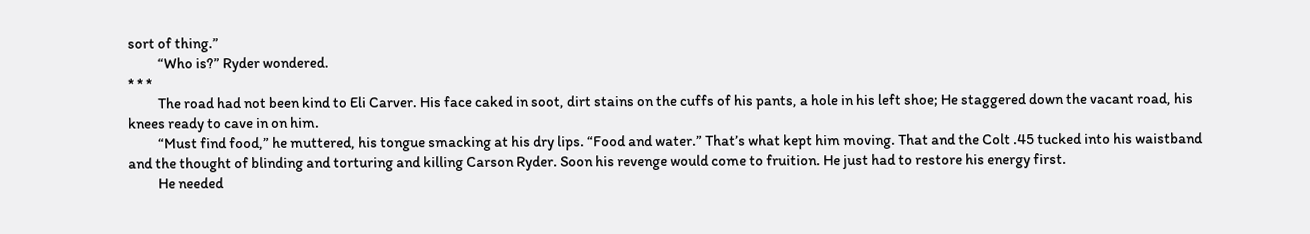sort of thing.”
          “Who is?” Ryder wondered.
* * *
          The road had not been kind to Eli Carver. His face caked in soot, dirt stains on the cuffs of his pants, a hole in his left shoe; He staggered down the vacant road, his knees ready to cave in on him.
          “Must find food,” he muttered, his tongue smacking at his dry lips. “Food and water.” That’s what kept him moving. That and the Colt .45 tucked into his waistband and the thought of blinding and torturing and killing Carson Ryder. Soon his revenge would come to fruition. He just had to restore his energy first.
          He needed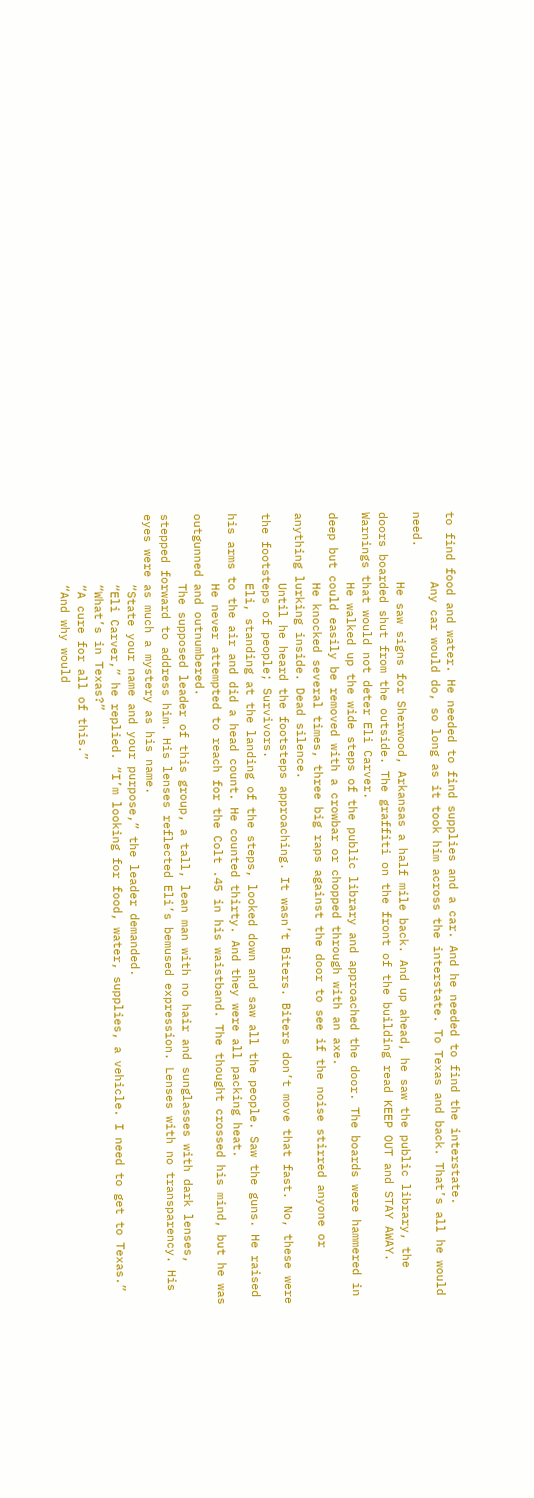to find food and water. He needed to find supplies and a car. And he needed to find the interstate.
          Any car would do, so long as it took him across the interstate. To Texas and back. That’s all he would need.
          He saw signs for Sherwood, Arkansas a half mile back. And up ahead, he saw the public library, the doors boarded shut from the outside. The graffiti on the front of the building read KEEP OUT and STAY AWAY. Warnings that would not deter Eli Carver.
          He walked up the wide steps of the public library and approached the door. The boards were hammered in deep but could easily be removed with a crowbar or chopped through with an axe.
          He knocked several times, three big raps against the door to see if the noise stirred anyone or anything lurking inside. Dead silence.
          Until he heard the footsteps approaching. It wasn’t Biters. Biters don’t move that fast. No, these were the footsteps of people; Survivors.
          Eli, standing at the landing of the steps, looked down and saw all the people. Saw the guns. He raised his arms to the air and did a head count. He counted thirty. And they were all packing heat.
          He never attempted to reach for the Colt .45 in his waistband. The thought crossed his mind, but he was outgunned and outnumbered.
          The supposed leader of this group, a tall, lean man with no hair and sunglasses with dark lenses, stepped forward to address him. His lenses reflected Eli’s bemused expression. Lenses with no transparency. His eyes were as much a mystery as his name.
          “State your name and your purpose,” the leader demanded.
          “Eli Carver,” he replied. “I’m looking for food, water, supplies, a vehicle. I need to get to Texas.”
          “What’s in Texas?”
          “A cure for all of this.”
          “And why would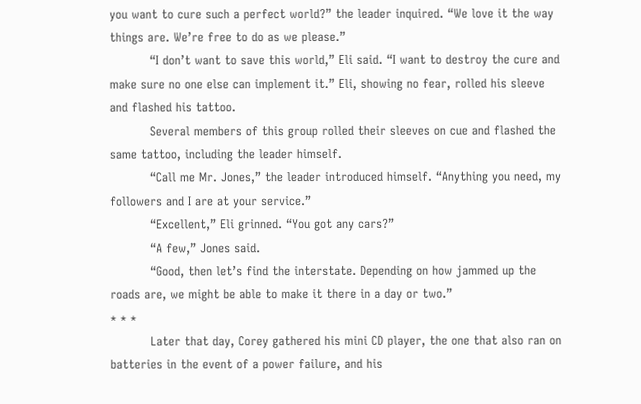you want to cure such a perfect world?” the leader inquired. “We love it the way things are. We’re free to do as we please.”
          “I don’t want to save this world,” Eli said. “I want to destroy the cure and make sure no one else can implement it.” Eli, showing no fear, rolled his sleeve and flashed his tattoo.
          Several members of this group rolled their sleeves on cue and flashed the same tattoo, including the leader himself.
          “Call me Mr. Jones,” the leader introduced himself. “Anything you need, my followers and I are at your service.”
          “Excellent,” Eli grinned. “You got any cars?”
          “A few,” Jones said.
          “Good, then let’s find the interstate. Depending on how jammed up the roads are, we might be able to make it there in a day or two.”
* * *
          Later that day, Corey gathered his mini CD player, the one that also ran on batteries in the event of a power failure, and his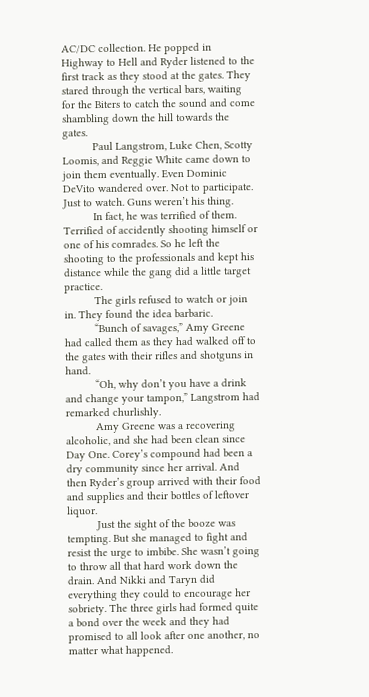AC/DC collection. He popped in Highway to Hell and Ryder listened to the first track as they stood at the gates. They stared through the vertical bars, waiting for the Biters to catch the sound and come shambling down the hill towards the gates.
          Paul Langstrom, Luke Chen, Scotty Loomis, and Reggie White came down to join them eventually. Even Dominic DeVito wandered over. Not to participate. Just to watch. Guns weren’t his thing.
          In fact, he was terrified of them. Terrified of accidently shooting himself or one of his comrades. So he left the shooting to the professionals and kept his distance while the gang did a little target practice.
          The girls refused to watch or join in. They found the idea barbaric.
          “Bunch of savages,” Amy Greene had called them as they had walked off to the gates with their rifles and shotguns in hand.
          “Oh, why don’t you have a drink and change your tampon,” Langstrom had remarked churlishly.
          Amy Greene was a recovering alcoholic, and she had been clean since Day One. Corey’s compound had been a dry community since her arrival. And then Ryder’s group arrived with their food and supplies and their bottles of leftover liquor.
          Just the sight of the booze was tempting. But she managed to fight and resist the urge to imbibe. She wasn’t going to throw all that hard work down the drain. And Nikki and Taryn did everything they could to encourage her sobriety. The three girls had formed quite a bond over the week and they had promised to all look after one another, no matter what happened.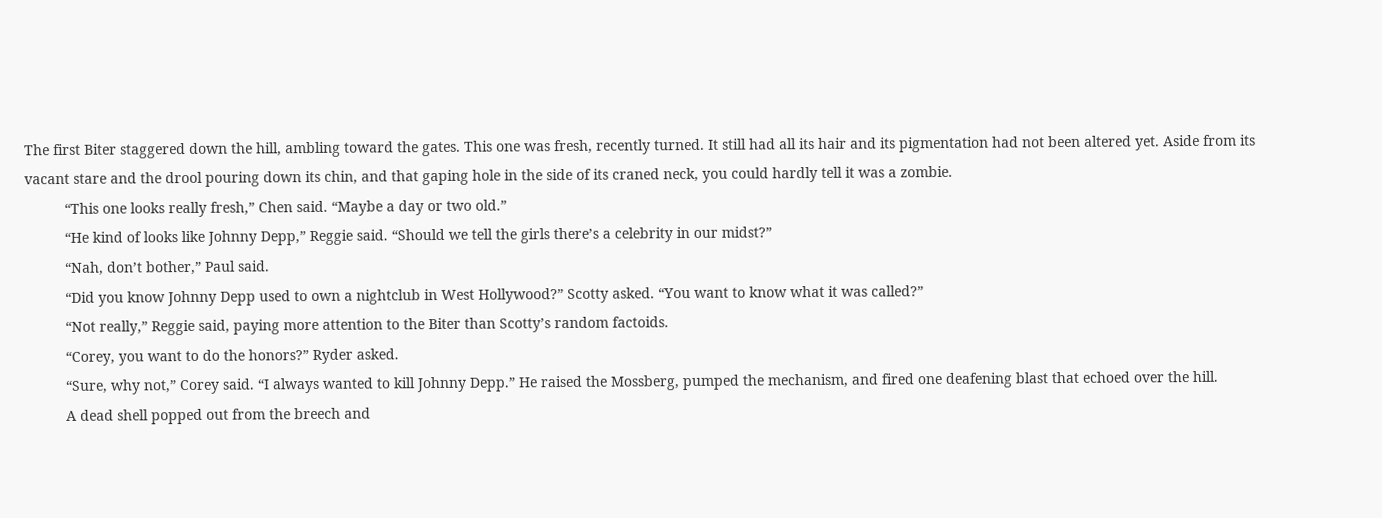The first Biter staggered down the hill, ambling toward the gates. This one was fresh, recently turned. It still had all its hair and its pigmentation had not been altered yet. Aside from its vacant stare and the drool pouring down its chin, and that gaping hole in the side of its craned neck, you could hardly tell it was a zombie.
          “This one looks really fresh,” Chen said. “Maybe a day or two old.”
          “He kind of looks like Johnny Depp,” Reggie said. “Should we tell the girls there’s a celebrity in our midst?”
          “Nah, don’t bother,” Paul said.
          “Did you know Johnny Depp used to own a nightclub in West Hollywood?” Scotty asked. “You want to know what it was called?”
          “Not really,” Reggie said, paying more attention to the Biter than Scotty’s random factoids.
          “Corey, you want to do the honors?” Ryder asked.
          “Sure, why not,” Corey said. “I always wanted to kill Johnny Depp.” He raised the Mossberg, pumped the mechanism, and fired one deafening blast that echoed over the hill.
          A dead shell popped out from the breech and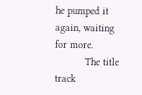he pumped it again, waiting for more.
          The title track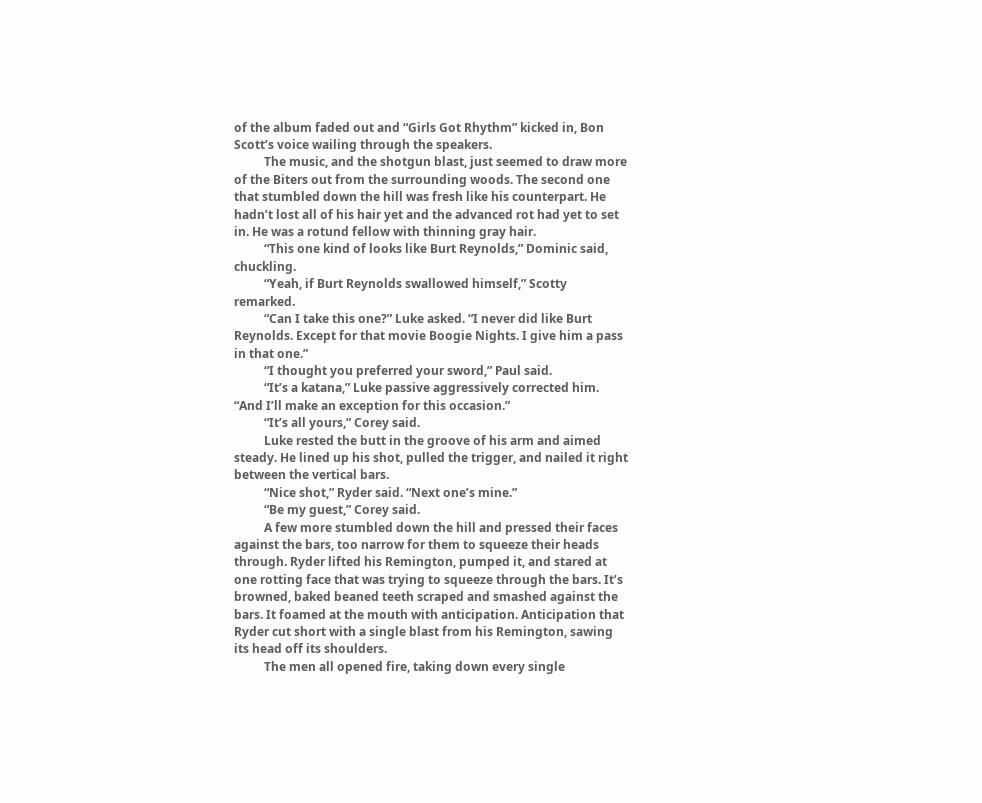of the album faded out and “Girls Got Rhythm” kicked in, Bon Scott’s voice wailing through the speakers.
          The music, and the shotgun blast, just seemed to draw more of the Biters out from the surrounding woods. The second one that stumbled down the hill was fresh like his counterpart. He hadn’t lost all of his hair yet and the advanced rot had yet to set in. He was a rotund fellow with thinning gray hair.
          “This one kind of looks like Burt Reynolds,” Dominic said, chuckling.
          “Yeah, if Burt Reynolds swallowed himself,” Scotty remarked.
          “Can I take this one?” Luke asked. “I never did like Burt Reynolds. Except for that movie Boogie Nights. I give him a pass in that one.”
          “I thought you preferred your sword,” Paul said.
          “It’s a katana,” Luke passive aggressively corrected him. “And I’ll make an exception for this occasion.”
          “It’s all yours,” Corey said.
          Luke rested the butt in the groove of his arm and aimed steady. He lined up his shot, pulled the trigger, and nailed it right between the vertical bars.
          “Nice shot,” Ryder said. “Next one’s mine.”
          “Be my guest,” Corey said.
          A few more stumbled down the hill and pressed their faces against the bars, too narrow for them to squeeze their heads through. Ryder lifted his Remington, pumped it, and stared at one rotting face that was trying to squeeze through the bars. It’s browned, baked beaned teeth scraped and smashed against the bars. It foamed at the mouth with anticipation. Anticipation that Ryder cut short with a single blast from his Remington, sawing its head off its shoulders.
          The men all opened fire, taking down every single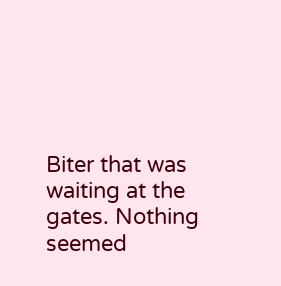Biter that was waiting at the gates. Nothing seemed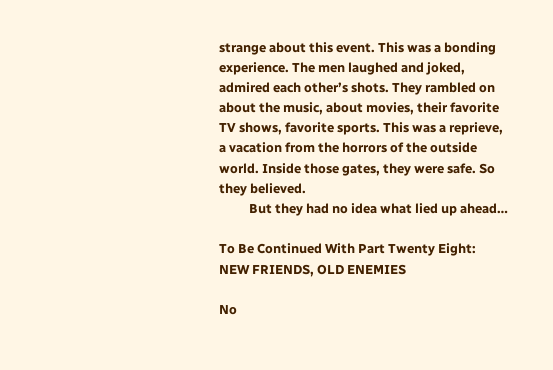strange about this event. This was a bonding experience. The men laughed and joked, admired each other’s shots. They rambled on about the music, about movies, their favorite TV shows, favorite sports. This was a reprieve, a vacation from the horrors of the outside world. Inside those gates, they were safe. So they believed.
          But they had no idea what lied up ahead…

To Be Continued With Part Twenty Eight: NEW FRIENDS, OLD ENEMIES

No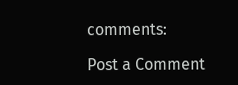comments:

Post a Comment